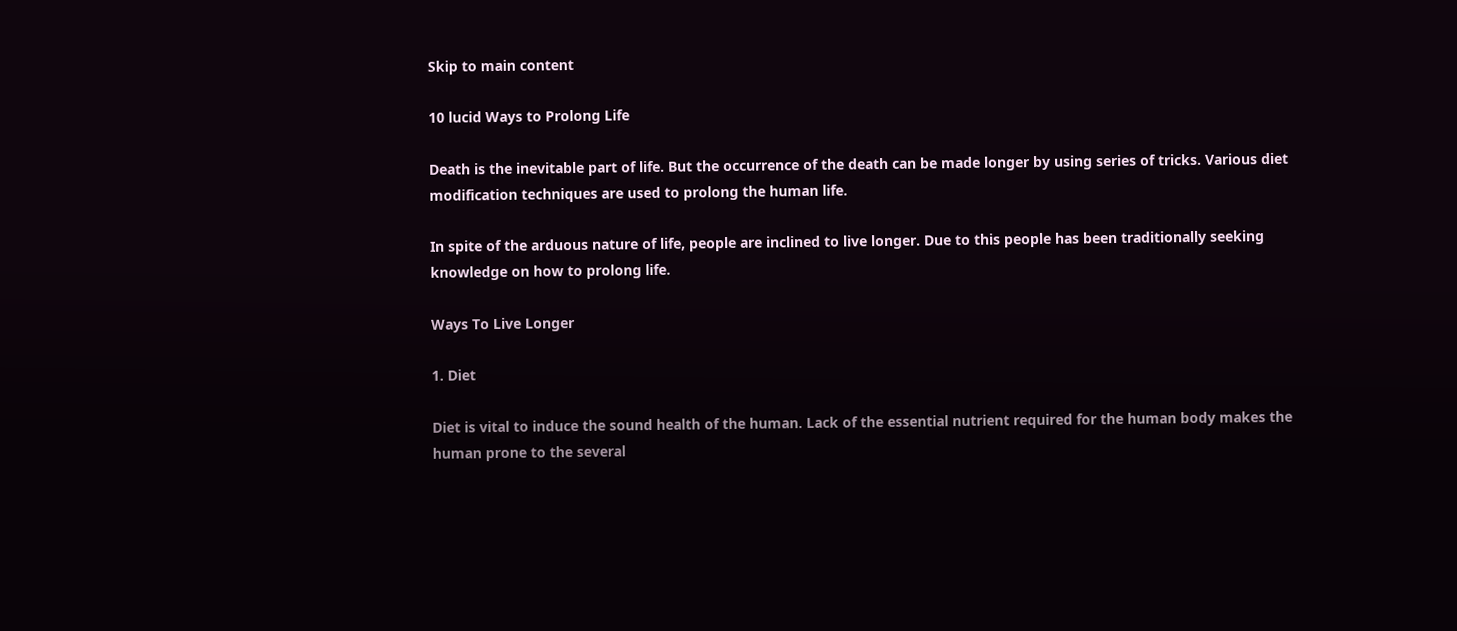Skip to main content

10 lucid Ways to Prolong Life

Death is the inevitable part of life. But the occurrence of the death can be made longer by using series of tricks. Various diet modification techniques are used to prolong the human life.

In spite of the arduous nature of life, people are inclined to live longer. Due to this people has been traditionally seeking knowledge on how to prolong life.

Ways To Live Longer

1. Diet

Diet is vital to induce the sound health of the human. Lack of the essential nutrient required for the human body makes the human prone to the several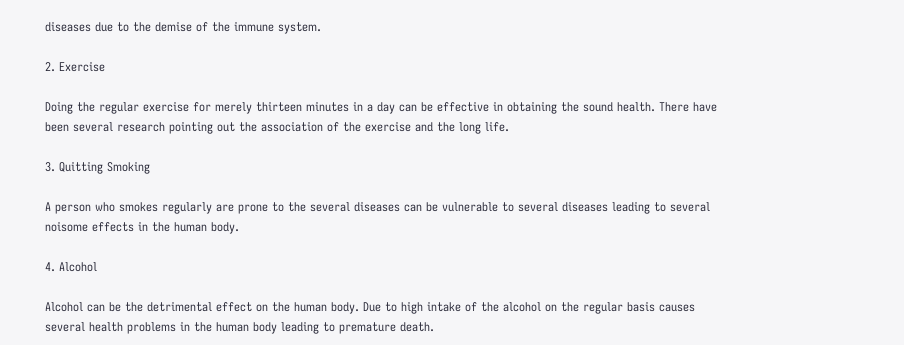diseases due to the demise of the immune system.

2. Exercise

Doing the regular exercise for merely thirteen minutes in a day can be effective in obtaining the sound health. There have been several research pointing out the association of the exercise and the long life.

3. Quitting Smoking

A person who smokes regularly are prone to the several diseases can be vulnerable to several diseases leading to several noisome effects in the human body.

4. Alcohol

Alcohol can be the detrimental effect on the human body. Due to high intake of the alcohol on the regular basis causes several health problems in the human body leading to premature death.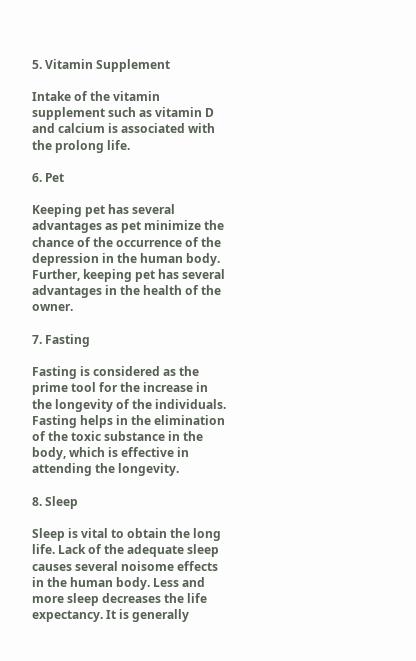5. Vitamin Supplement

Intake of the vitamin supplement such as vitamin D and calcium is associated with the prolong life.

6. Pet

Keeping pet has several advantages as pet minimize the chance of the occurrence of the depression in the human body. Further, keeping pet has several advantages in the health of the owner.

7. Fasting

Fasting is considered as the prime tool for the increase in the longevity of the individuals. Fasting helps in the elimination of the toxic substance in the body, which is effective in attending the longevity.

8. Sleep

Sleep is vital to obtain the long life. Lack of the adequate sleep causes several noisome effects in the human body. Less and more sleep decreases the life expectancy. It is generally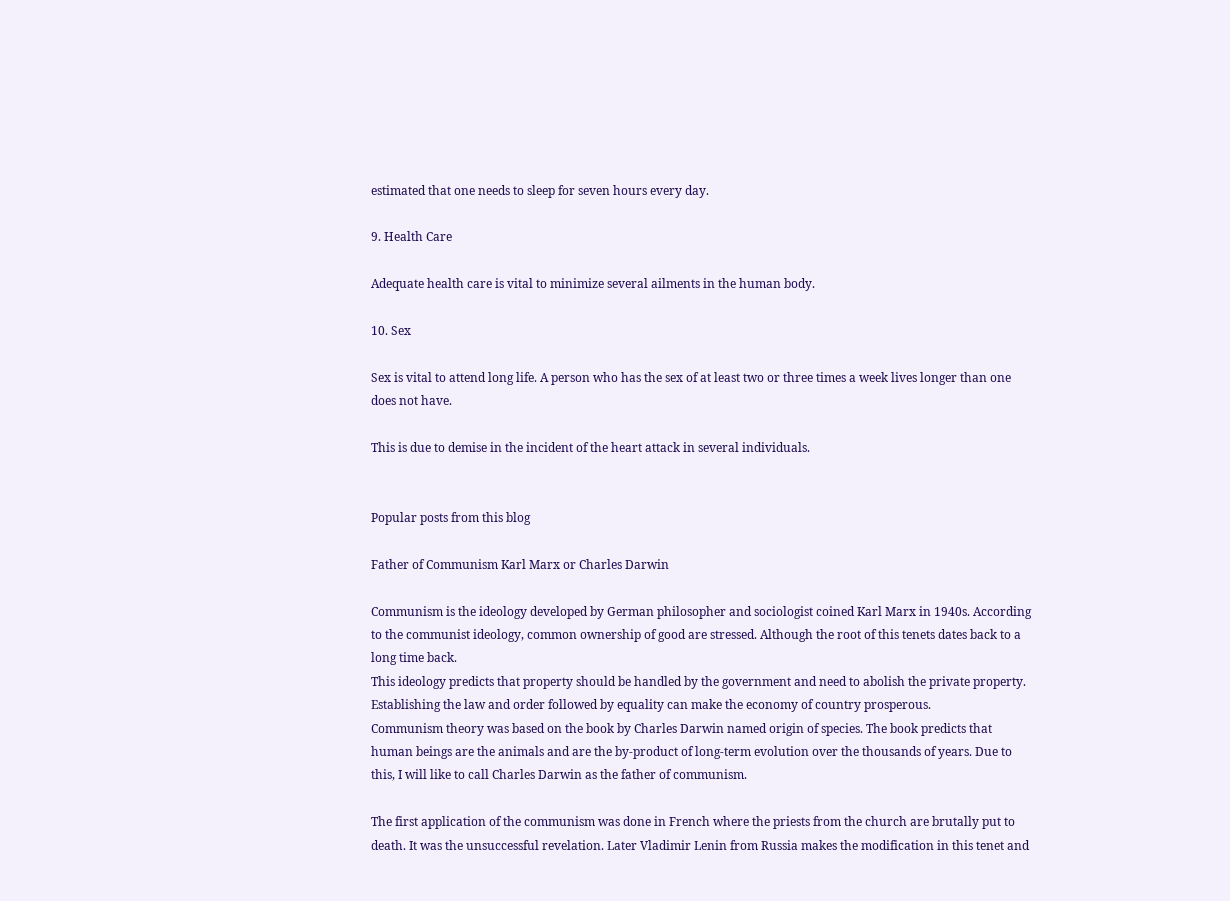estimated that one needs to sleep for seven hours every day.

9. Health Care

Adequate health care is vital to minimize several ailments in the human body.

10. Sex

Sex is vital to attend long life. A person who has the sex of at least two or three times a week lives longer than one does not have.

This is due to demise in the incident of the heart attack in several individuals.


Popular posts from this blog

Father of Communism Karl Marx or Charles Darwin

Communism is the ideology developed by German philosopher and sociologist coined Karl Marx in 1940s. According to the communist ideology, common ownership of good are stressed. Although the root of this tenets dates back to a long time back.
This ideology predicts that property should be handled by the government and need to abolish the private property. Establishing the law and order followed by equality can make the economy of country prosperous.
Communism theory was based on the book by Charles Darwin named origin of species. The book predicts that human beings are the animals and are the by-product of long-term evolution over the thousands of years. Due to this, I will like to call Charles Darwin as the father of communism.

The first application of the communism was done in French where the priests from the church are brutally put to death. It was the unsuccessful revelation. Later Vladimir Lenin from Russia makes the modification in this tenet and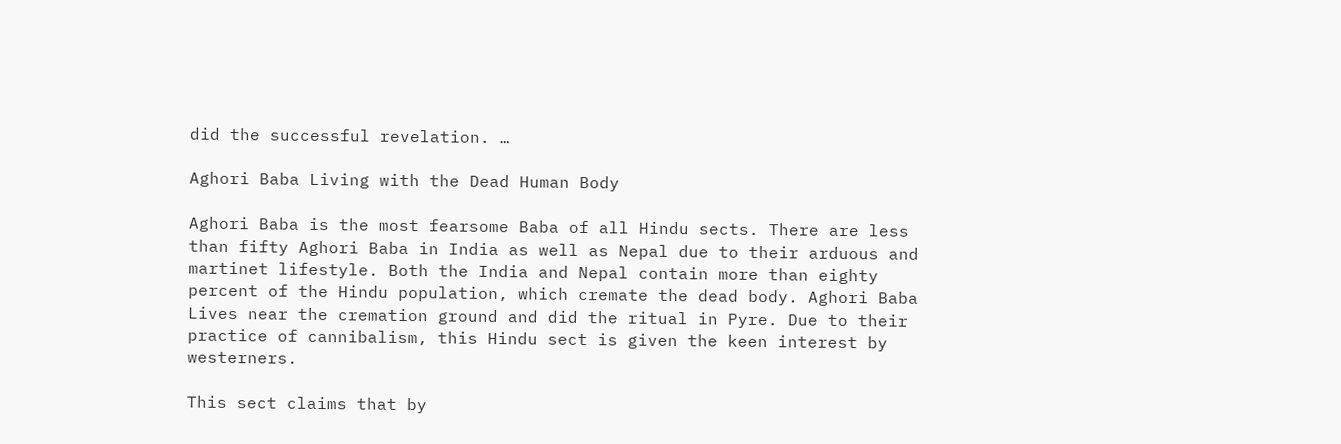did the successful revelation. …

Aghori Baba Living with the Dead Human Body

Aghori Baba is the most fearsome Baba of all Hindu sects. There are less than fifty Aghori Baba in India as well as Nepal due to their arduous and martinet lifestyle. Both the India and Nepal contain more than eighty percent of the Hindu population, which cremate the dead body. Aghori Baba Lives near the cremation ground and did the ritual in Pyre. Due to their practice of cannibalism, this Hindu sect is given the keen interest by westerners.

This sect claims that by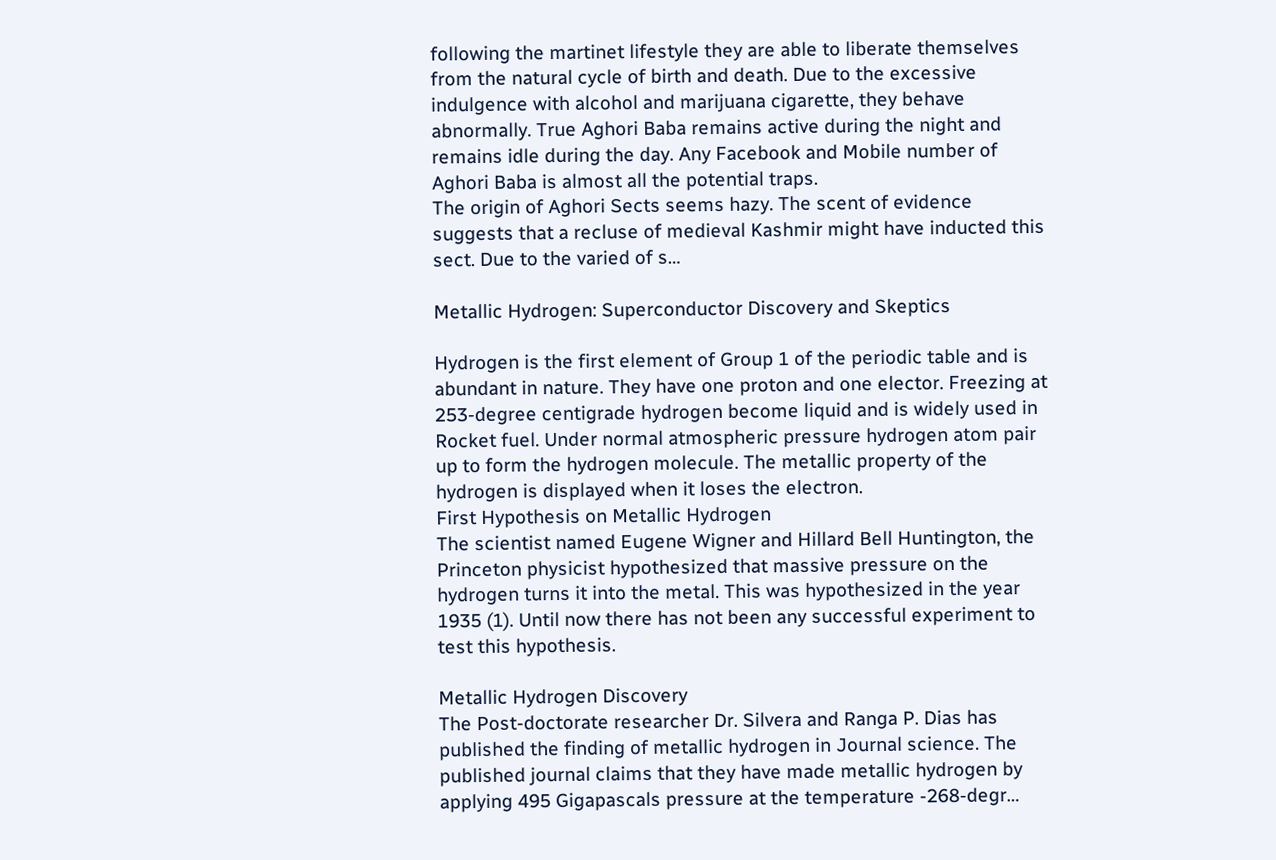following the martinet lifestyle they are able to liberate themselves from the natural cycle of birth and death. Due to the excessive indulgence with alcohol and marijuana cigarette, they behave abnormally. True Aghori Baba remains active during the night and remains idle during the day. Any Facebook and Mobile number of Aghori Baba is almost all the potential traps.
The origin of Aghori Sects seems hazy. The scent of evidence suggests that a recluse of medieval Kashmir might have inducted this sect. Due to the varied of s…

Metallic Hydrogen: Superconductor Discovery and Skeptics

Hydrogen is the first element of Group 1 of the periodic table and is abundant in nature. They have one proton and one elector. Freezing at 253-degree centigrade hydrogen become liquid and is widely used in Rocket fuel. Under normal atmospheric pressure hydrogen atom pair up to form the hydrogen molecule. The metallic property of the hydrogen is displayed when it loses the electron.
First Hypothesis on Metallic Hydrogen
The scientist named Eugene Wigner and Hillard Bell Huntington, the Princeton physicist hypothesized that massive pressure on the hydrogen turns it into the metal. This was hypothesized in the year 1935 (1). Until now there has not been any successful experiment to test this hypothesis.

Metallic Hydrogen Discovery
The Post-doctorate researcher Dr. Silvera and Ranga P. Dias has published the finding of metallic hydrogen in Journal science. The published journal claims that they have made metallic hydrogen by applying 495 Gigapascals pressure at the temperature -268-degr…